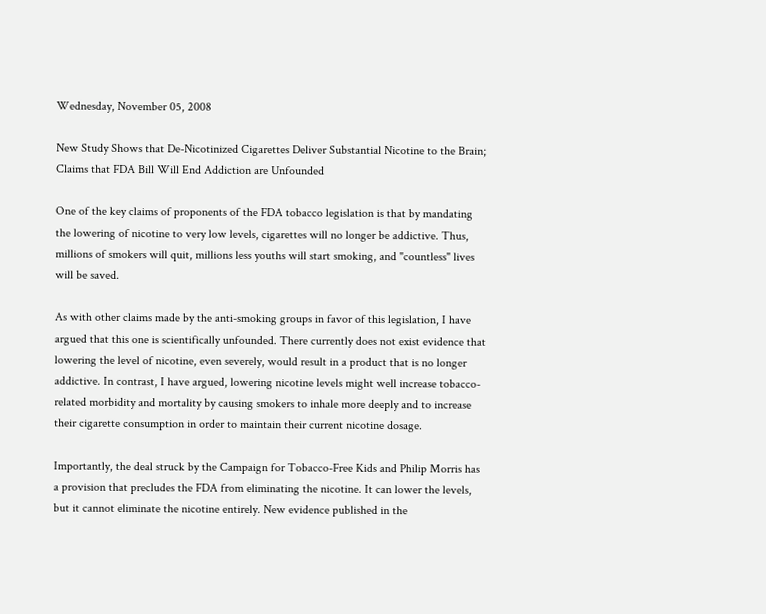Wednesday, November 05, 2008

New Study Shows that De-Nicotinized Cigarettes Deliver Substantial Nicotine to the Brain; Claims that FDA Bill Will End Addiction are Unfounded

One of the key claims of proponents of the FDA tobacco legislation is that by mandating the lowering of nicotine to very low levels, cigarettes will no longer be addictive. Thus, millions of smokers will quit, millions less youths will start smoking, and "countless" lives will be saved.

As with other claims made by the anti-smoking groups in favor of this legislation, I have argued that this one is scientifically unfounded. There currently does not exist evidence that lowering the level of nicotine, even severely, would result in a product that is no longer addictive. In contrast, I have argued, lowering nicotine levels might well increase tobacco-related morbidity and mortality by causing smokers to inhale more deeply and to increase their cigarette consumption in order to maintain their current nicotine dosage.

Importantly, the deal struck by the Campaign for Tobacco-Free Kids and Philip Morris has a provision that precludes the FDA from eliminating the nicotine. It can lower the levels, but it cannot eliminate the nicotine entirely. New evidence published in the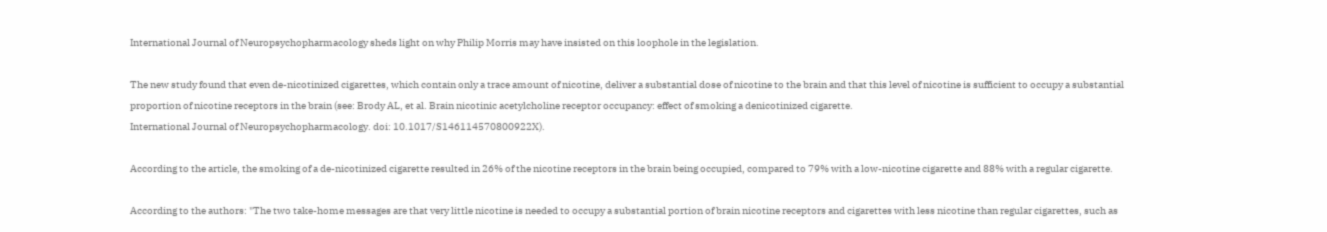International Journal of Neuropsychopharmacology sheds light on why Philip Morris may have insisted on this loophole in the legislation.

The new study found that even de-nicotinized cigarettes, which contain only a trace amount of nicotine, deliver a substantial dose of nicotine to the brain and that this level of nicotine is sufficient to occupy a substantial proportion of nicotine receptors in the brain (see: Brody AL, et al. Brain nicotinic acetylcholine receptor occupancy: effect of smoking a denicotinized cigarette.
International Journal of Neuropsychopharmacology. doi: 10.1017/S146114570800922X).

According to the article, the smoking of a de-nicotinized cigarette resulted in 26% of the nicotine receptors in the brain being occupied, compared to 79% with a low-nicotine cigarette and 88% with a regular cigarette.

According to the authors: "The two take-home messages are that very little nicotine is needed to occupy a substantial portion of brain nicotine receptors and cigarettes with less nicotine than regular cigarettes, such as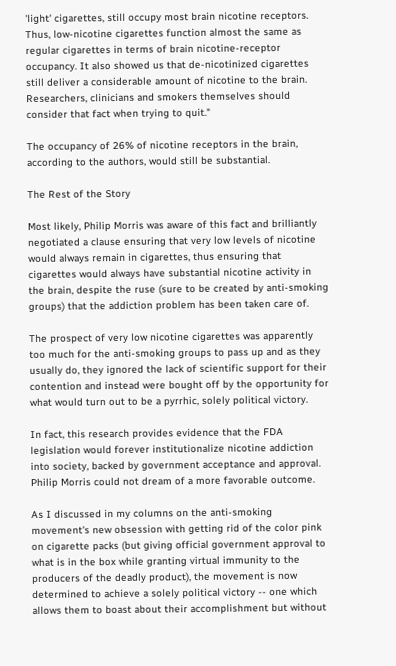'light' cigarettes, still occupy most brain nicotine receptors. Thus, low-nicotine cigarettes function almost the same as regular cigarettes in terms of brain nicotine-receptor occupancy. It also showed us that de-nicotinized cigarettes still deliver a considerable amount of nicotine to the brain. Researchers, clinicians and smokers themselves should consider that fact when trying to quit."

The occupancy of 26% of nicotine receptors in the brain, according to the authors, would still be substantial.

The Rest of the Story

Most likely, Philip Morris was aware of this fact and brilliantly negotiated a clause ensuring that very low levels of nicotine would always remain in cigarettes, thus ensuring that cigarettes would always have substantial nicotine activity in the brain, despite the ruse (sure to be created by anti-smoking groups) that the addiction problem has been taken care of.

The prospect of very low nicotine cigarettes was apparently too much for the anti-smoking groups to pass up and as they usually do, they ignored the lack of scientific support for their contention and instead were bought off by the opportunity for what would turn out to be a pyrrhic, solely political victory.

In fact, this research provides evidence that the FDA legislation would forever institutionalize nicotine addiction into society, backed by government acceptance and approval. Philip Morris could not dream of a more favorable outcome.

As I discussed in my columns on the anti-smoking movement's new obsession with getting rid of the color pink on cigarette packs (but giving official government approval to what is in the box while granting virtual immunity to the producers of the deadly product), the movement is now determined to achieve a solely political victory -- one which allows them to boast about their accomplishment but without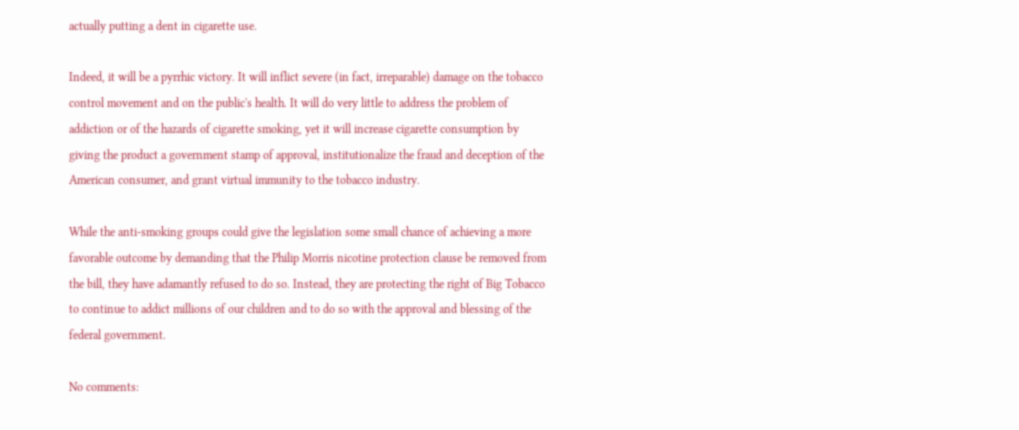actually putting a dent in cigarette use.

Indeed, it will be a pyrrhic victory. It will inflict severe (in fact, irreparable) damage on the tobacco control movement and on the public's health. It will do very little to address the problem of addiction or of the hazards of cigarette smoking, yet it will increase cigarette consumption by giving the product a government stamp of approval, institutionalize the fraud and deception of the American consumer, and grant virtual immunity to the tobacco industry.

While the anti-smoking groups could give the legislation some small chance of achieving a more favorable outcome by demanding that the Philip Morris nicotine protection clause be removed from the bill, they have adamantly refused to do so. Instead, they are protecting the right of Big Tobacco to continue to addict millions of our children and to do so with the approval and blessing of the federal government.

No comments: